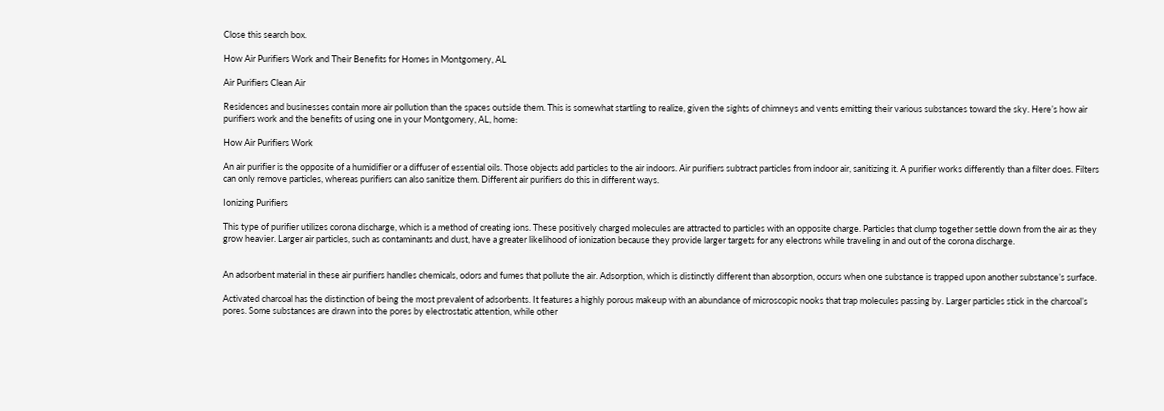Close this search box.

How Air Purifiers Work and Their Benefits for Homes in Montgomery, AL

Air Purifiers Clean Air

Residences and businesses contain more air pollution than the spaces outside them. This is somewhat startling to realize, given the sights of chimneys and vents emitting their various substances toward the sky. Here’s how air purifiers work and the benefits of using one in your Montgomery, AL, home:

How Air Purifiers Work

An air purifier is the opposite of a humidifier or a diffuser of essential oils. Those objects add particles to the air indoors. Air purifiers subtract particles from indoor air, sanitizing it. A purifier works differently than a filter does. Filters can only remove particles, whereas purifiers can also sanitize them. Different air purifiers do this in different ways.

Ionizing Purifiers

This type of purifier utilizes corona discharge, which is a method of creating ions. These positively charged molecules are attracted to particles with an opposite charge. Particles that clump together settle down from the air as they grow heavier. Larger air particles, such as contaminants and dust, have a greater likelihood of ionization because they provide larger targets for any electrons while traveling in and out of the corona discharge.


An adsorbent material in these air purifiers handles chemicals, odors and fumes that pollute the air. Adsorption, which is distinctly different than absorption, occurs when one substance is trapped upon another substance’s surface.

Activated charcoal has the distinction of being the most prevalent of adsorbents. It features a highly porous makeup with an abundance of microscopic nooks that trap molecules passing by. Larger particles stick in the charcoal’s pores. Some substances are drawn into the pores by electrostatic attention, while other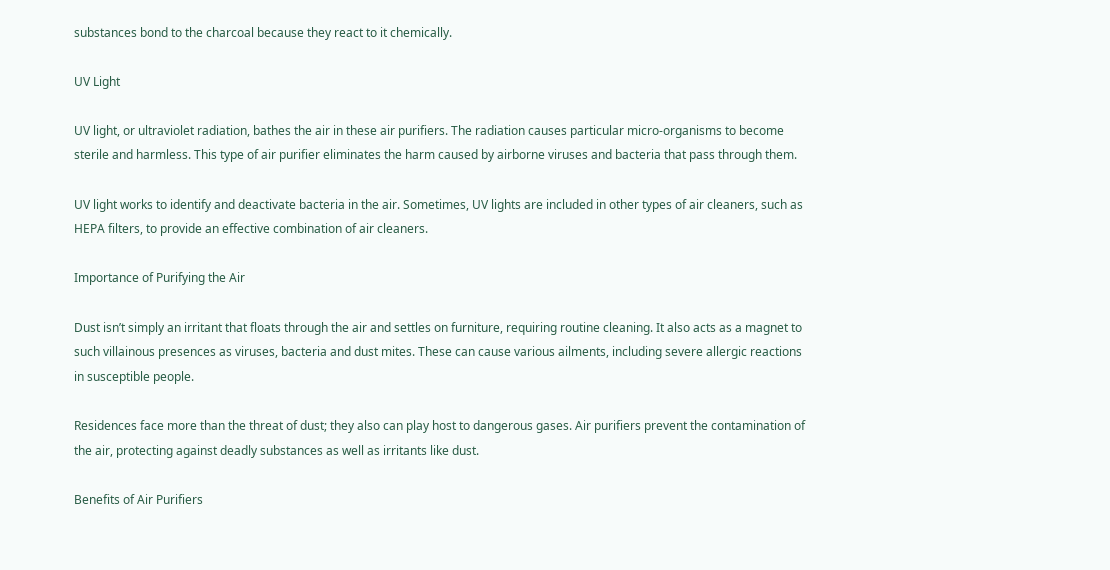substances bond to the charcoal because they react to it chemically.

UV Light

UV light, or ultraviolet radiation, bathes the air in these air purifiers. The radiation causes particular micro-organisms to become sterile and harmless. This type of air purifier eliminates the harm caused by airborne viruses and bacteria that pass through them.

UV light works to identify and deactivate bacteria in the air. Sometimes, UV lights are included in other types of air cleaners, such as HEPA filters, to provide an effective combination of air cleaners.

Importance of Purifying the Air

Dust isn’t simply an irritant that floats through the air and settles on furniture, requiring routine cleaning. It also acts as a magnet to such villainous presences as viruses, bacteria and dust mites. These can cause various ailments, including severe allergic reactions in susceptible people.

Residences face more than the threat of dust; they also can play host to dangerous gases. Air purifiers prevent the contamination of the air, protecting against deadly substances as well as irritants like dust.

Benefits of Air Purifiers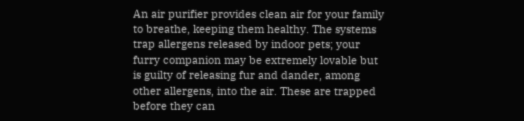An air purifier provides clean air for your family to breathe, keeping them healthy. The systems trap allergens released by indoor pets; your furry companion may be extremely lovable but is guilty of releasing fur and dander, among other allergens, into the air. These are trapped before they can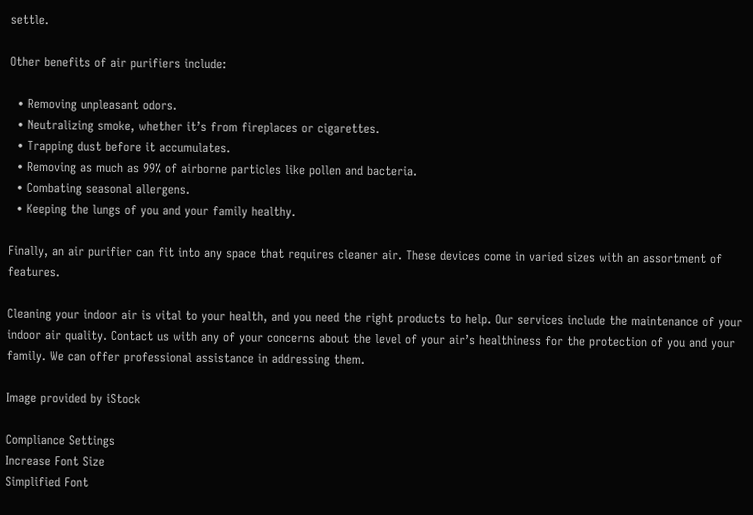settle.

Other benefits of air purifiers include:

  • Removing unpleasant odors.
  • Neutralizing smoke, whether it’s from fireplaces or cigarettes.
  • Trapping dust before it accumulates.
  • Removing as much as 99% of airborne particles like pollen and bacteria.
  • Combating seasonal allergens.
  • Keeping the lungs of you and your family healthy.

Finally, an air purifier can fit into any space that requires cleaner air. These devices come in varied sizes with an assortment of features.

Cleaning your indoor air is vital to your health, and you need the right products to help. Our services include the maintenance of your indoor air quality. Contact us with any of your concerns about the level of your air’s healthiness for the protection of you and your family. We can offer professional assistance in addressing them.

Image provided by iStock

Compliance Settings
Increase Font Size
Simplified Font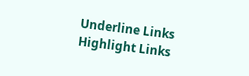Underline Links
Highlight Links